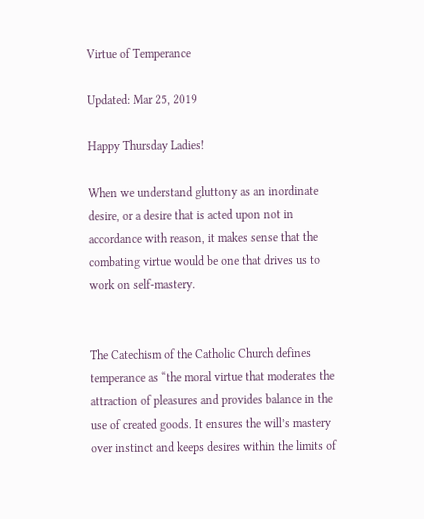Virtue of Temperance

Updated: Mar 25, 2019

Happy Thursday Ladies!

When we understand gluttony as an inordinate desire, or a desire that is acted upon not in accordance with reason, it makes sense that the combating virtue would be one that drives us to work on self-mastery.


The Catechism of the Catholic Church defines temperance as “the moral virtue that moderates the attraction of pleasures and provides balance in the use of created goods. It ensures the will’s mastery over instinct and keeps desires within the limits of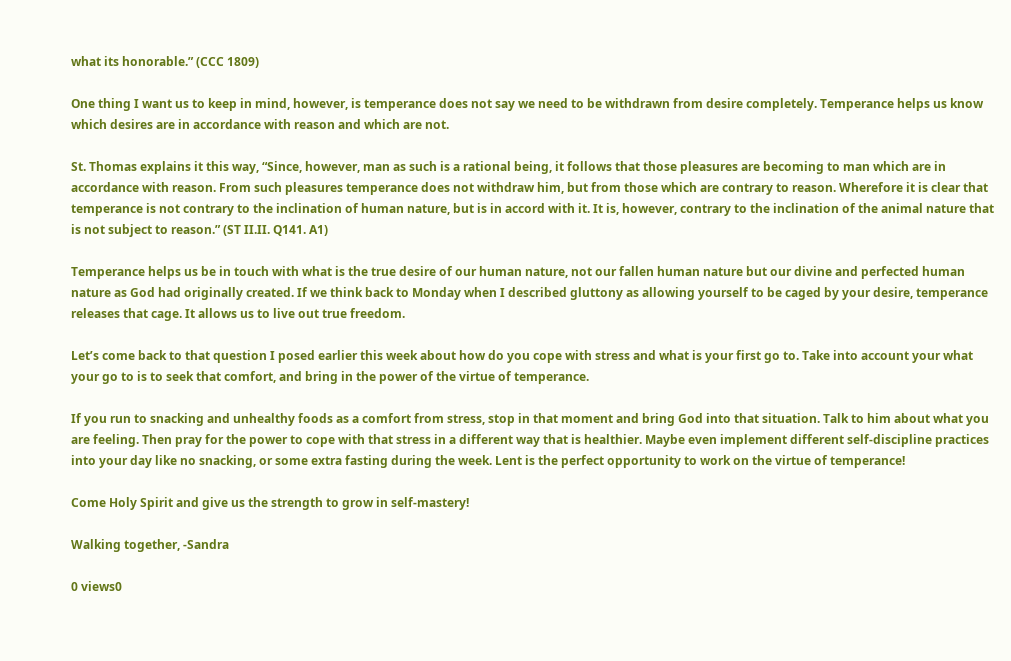what its honorable.” (CCC 1809)

One thing I want us to keep in mind, however, is temperance does not say we need to be withdrawn from desire completely. Temperance helps us know which desires are in accordance with reason and which are not.

St. Thomas explains it this way, “Since, however, man as such is a rational being, it follows that those pleasures are becoming to man which are in accordance with reason. From such pleasures temperance does not withdraw him, but from those which are contrary to reason. Wherefore it is clear that temperance is not contrary to the inclination of human nature, but is in accord with it. It is, however, contrary to the inclination of the animal nature that is not subject to reason.” (ST II.II. Q141. A1)

Temperance helps us be in touch with what is the true desire of our human nature, not our fallen human nature but our divine and perfected human nature as God had originally created. If we think back to Monday when I described gluttony as allowing yourself to be caged by your desire, temperance releases that cage. It allows us to live out true freedom.

Let’s come back to that question I posed earlier this week about how do you cope with stress and what is your first go to. Take into account your what your go to is to seek that comfort, and bring in the power of the virtue of temperance.

If you run to snacking and unhealthy foods as a comfort from stress, stop in that moment and bring God into that situation. Talk to him about what you are feeling. Then pray for the power to cope with that stress in a different way that is healthier. Maybe even implement different self-discipline practices into your day like no snacking, or some extra fasting during the week. Lent is the perfect opportunity to work on the virtue of temperance!

Come Holy Spirit and give us the strength to grow in self-mastery!

Walking together, -Sandra

0 views0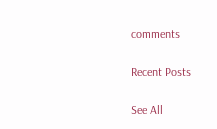comments

Recent Posts

See All